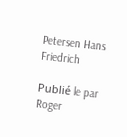Petersen Hans Friedrich

Publié le par Roger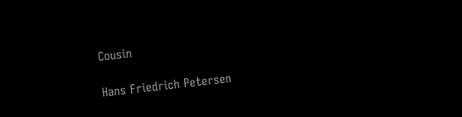Cousin

Hans Friedrich Petersen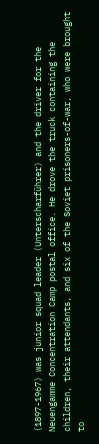(1897-1967) was junior squad leader (Unterscharführer) and the driver for the Neuengamme Concentration Camp postal office. He drove the truck containing the children, their attendants, and six of the Soviet prisoners-of-war, who were brought to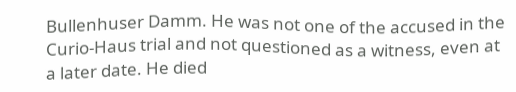Bullenhuser Damm. He was not one of the accused in the Curio-Haus trial and not questioned as a witness, even at a later date. He died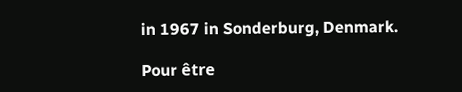in 1967 in Sonderburg, Denmark.

Pour être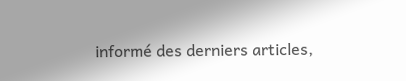informé des derniers articles,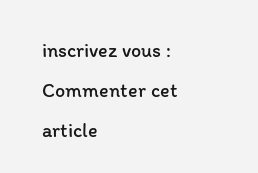inscrivez vous :
Commenter cet article